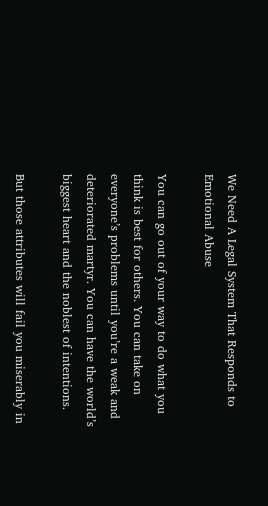We Need A Legal System That Responds to Emotional Abuse

You can go out of your way to do what you think is best for others. You can take on everyone’s problems until you’re a weak and deteriorated martyr. You can have the world’s biggest heart and the noblest of intentions.

But those attributes will fail you miserably in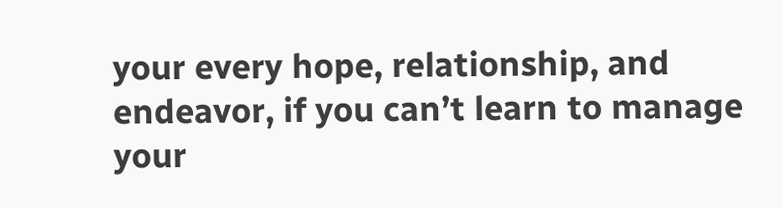your every hope, relationship, and endeavor, if you can’t learn to manage your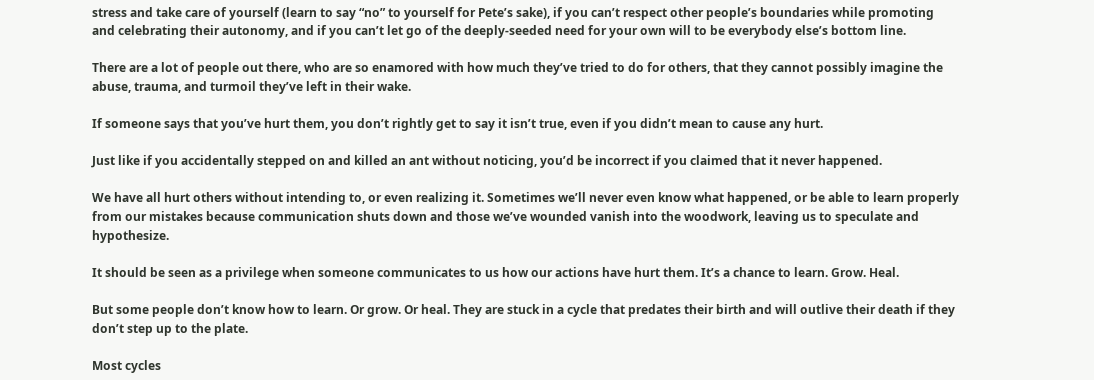stress and take care of yourself (learn to say “no” to yourself for Pete’s sake), if you can’t respect other people’s boundaries while promoting and celebrating their autonomy, and if you can’t let go of the deeply-seeded need for your own will to be everybody else’s bottom line.

There are a lot of people out there, who are so enamored with how much they’ve tried to do for others, that they cannot possibly imagine the abuse, trauma, and turmoil they’ve left in their wake.

If someone says that you’ve hurt them, you don’t rightly get to say it isn’t true, even if you didn’t mean to cause any hurt.

Just like if you accidentally stepped on and killed an ant without noticing, you’d be incorrect if you claimed that it never happened.

We have all hurt others without intending to, or even realizing it. Sometimes we’ll never even know what happened, or be able to learn properly from our mistakes because communication shuts down and those we’ve wounded vanish into the woodwork, leaving us to speculate and hypothesize.

It should be seen as a privilege when someone communicates to us how our actions have hurt them. It’s a chance to learn. Grow. Heal.

But some people don’t know how to learn. Or grow. Or heal. They are stuck in a cycle that predates their birth and will outlive their death if they don’t step up to the plate.

Most cycles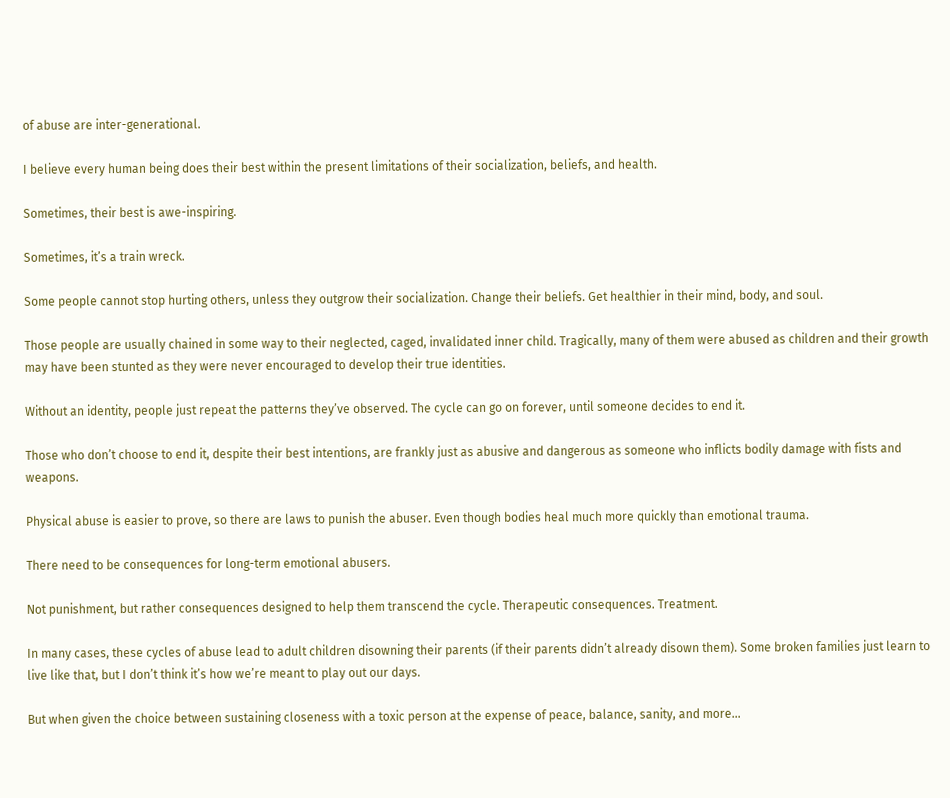of abuse are inter-generational.

I believe every human being does their best within the present limitations of their socialization, beliefs, and health.

Sometimes, their best is awe-inspiring.

Sometimes, it’s a train wreck.

Some people cannot stop hurting others, unless they outgrow their socialization. Change their beliefs. Get healthier in their mind, body, and soul.

Those people are usually chained in some way to their neglected, caged, invalidated inner child. Tragically, many of them were abused as children and their growth may have been stunted as they were never encouraged to develop their true identities.

Without an identity, people just repeat the patterns they’ve observed. The cycle can go on forever, until someone decides to end it.

Those who don’t choose to end it, despite their best intentions, are frankly just as abusive and dangerous as someone who inflicts bodily damage with fists and weapons.

Physical abuse is easier to prove, so there are laws to punish the abuser. Even though bodies heal much more quickly than emotional trauma.

There need to be consequences for long-term emotional abusers.

Not punishment, but rather consequences designed to help them transcend the cycle. Therapeutic consequences. Treatment.

In many cases, these cycles of abuse lead to adult children disowning their parents (if their parents didn’t already disown them). Some broken families just learn to live like that, but I don’t think it’s how we’re meant to play out our days.

But when given the choice between sustaining closeness with a toxic person at the expense of peace, balance, sanity, and more…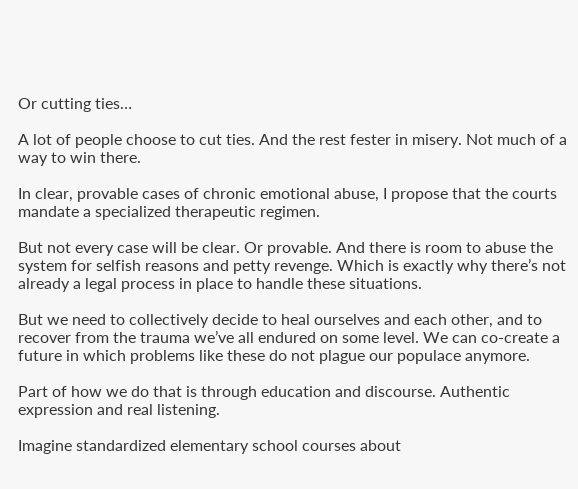Or cutting ties…

A lot of people choose to cut ties. And the rest fester in misery. Not much of a way to win there.

In clear, provable cases of chronic emotional abuse, I propose that the courts mandate a specialized therapeutic regimen.

But not every case will be clear. Or provable. And there is room to abuse the system for selfish reasons and petty revenge. Which is exactly why there’s not already a legal process in place to handle these situations.

But we need to collectively decide to heal ourselves and each other, and to recover from the trauma we’ve all endured on some level. We can co-create a future in which problems like these do not plague our populace anymore.

Part of how we do that is through education and discourse. Authentic expression and real listening.

Imagine standardized elementary school courses about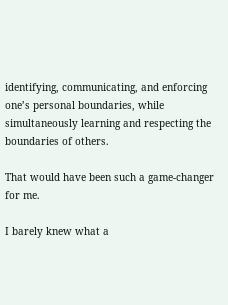identifying, communicating, and enforcing one’s personal boundaries, while simultaneously learning and respecting the boundaries of others.

That would have been such a game-changer for me.

I barely knew what a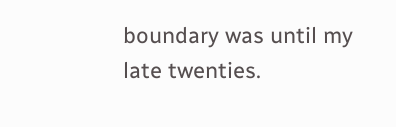boundary was until my late twenties.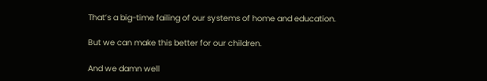That’s a big-time failing of our systems of home and education.

But we can make this better for our children.

And we damn well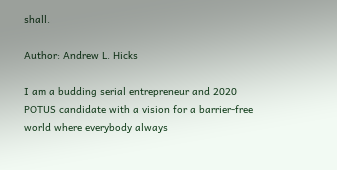shall.

Author: Andrew L. Hicks

I am a budding serial entrepreneur and 2020 POTUS candidate with a vision for a barrier-free world where everybody always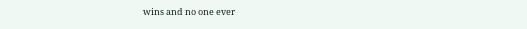wins and no one ever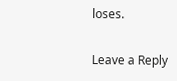loses.

Leave a Reply